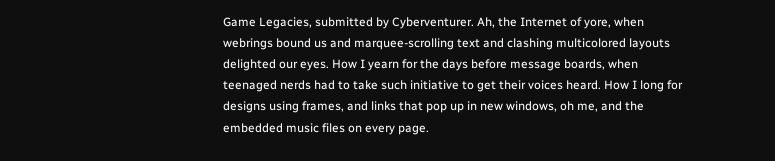Game Legacies, submitted by Cyberventurer. Ah, the Internet of yore, when webrings bound us and marquee-scrolling text and clashing multicolored layouts delighted our eyes. How I yearn for the days before message boards, when teenaged nerds had to take such initiative to get their voices heard. How I long for designs using frames, and links that pop up in new windows, oh me, and the embedded music files on every page.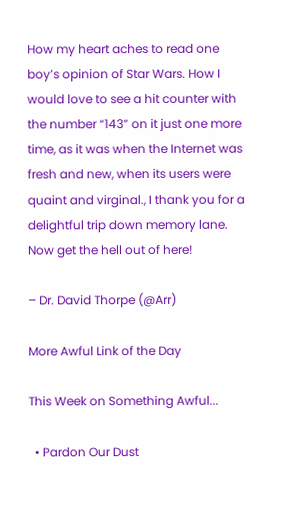How my heart aches to read one boy’s opinion of Star Wars. How I would love to see a hit counter with the number “143” on it just one more time, as it was when the Internet was fresh and new, when its users were quaint and virginal., I thank you for a delightful trip down memory lane. Now get the hell out of here!

– Dr. David Thorpe (@Arr)

More Awful Link of the Day

This Week on Something Awful...

  • Pardon Our Dust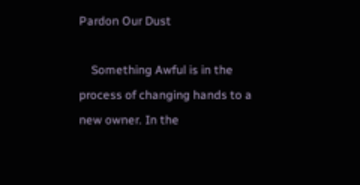Pardon Our Dust

    Something Awful is in the process of changing hands to a new owner. In the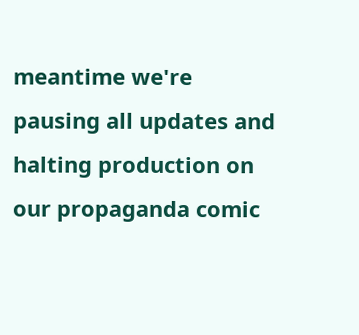meantime we're pausing all updates and halting production on our propaganda comic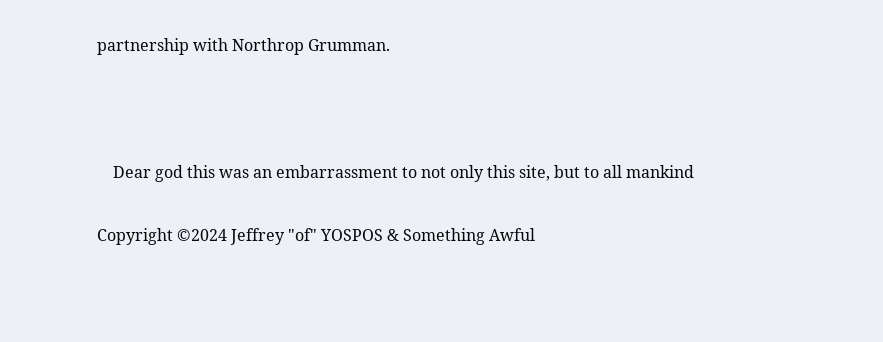partnership with Northrop Grumman.



    Dear god this was an embarrassment to not only this site, but to all mankind

Copyright ©2024 Jeffrey "of" YOSPOS & Something Awful